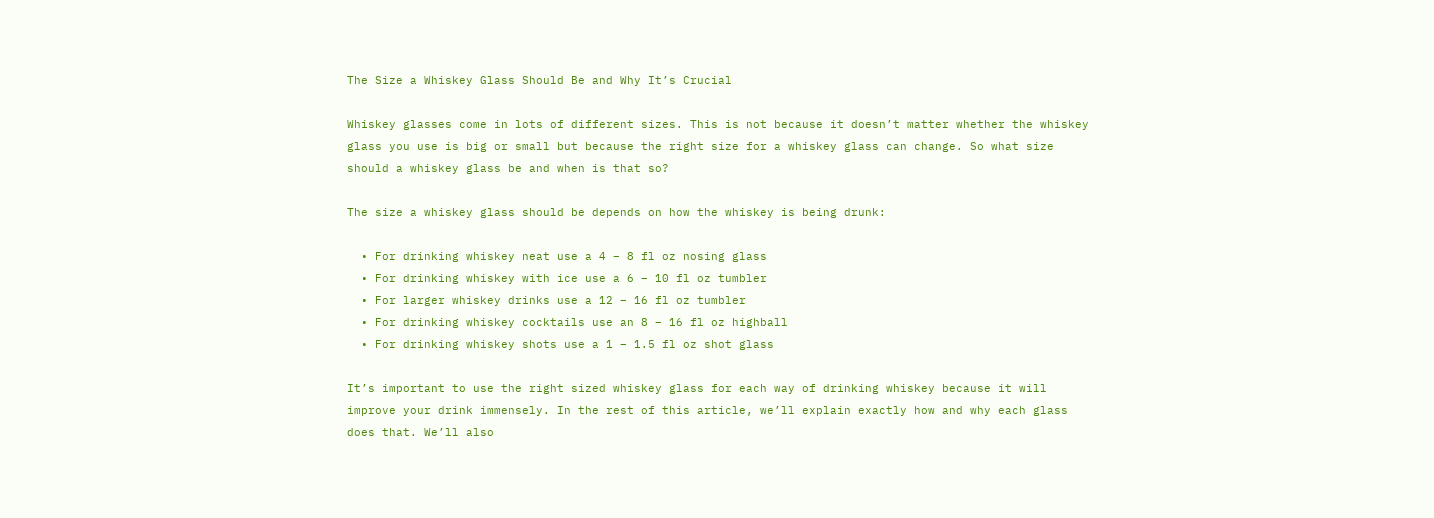The Size a Whiskey Glass Should Be and Why It’s Crucial

Whiskey glasses come in lots of different sizes. This is not because it doesn’t matter whether the whiskey glass you use is big or small but because the right size for a whiskey glass can change. So what size should a whiskey glass be and when is that so?

The size a whiskey glass should be depends on how the whiskey is being drunk:

  • For drinking whiskey neat use a 4 – 8 fl oz nosing glass
  • For drinking whiskey with ice use a 6 – 10 fl oz tumbler
  • For larger whiskey drinks use a 12 – 16 fl oz tumbler
  • For drinking whiskey cocktails use an 8 – 16 fl oz highball
  • For drinking whiskey shots use a 1 – 1.5 fl oz shot glass

It’s important to use the right sized whiskey glass for each way of drinking whiskey because it will improve your drink immensely. In the rest of this article, we’ll explain exactly how and why each glass does that. We’ll also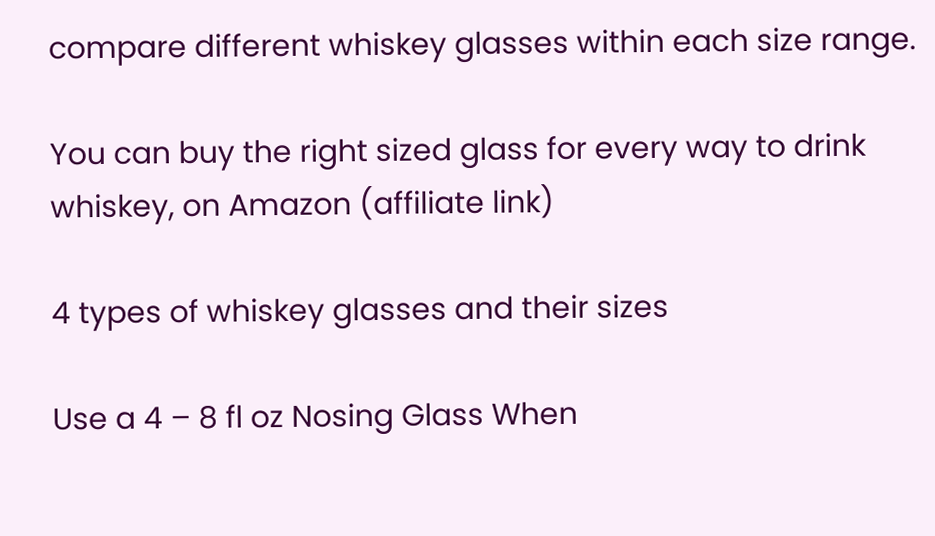compare different whiskey glasses within each size range.

You can buy the right sized glass for every way to drink whiskey, on Amazon (affiliate link)

4 types of whiskey glasses and their sizes

Use a 4 – 8 fl oz Nosing Glass When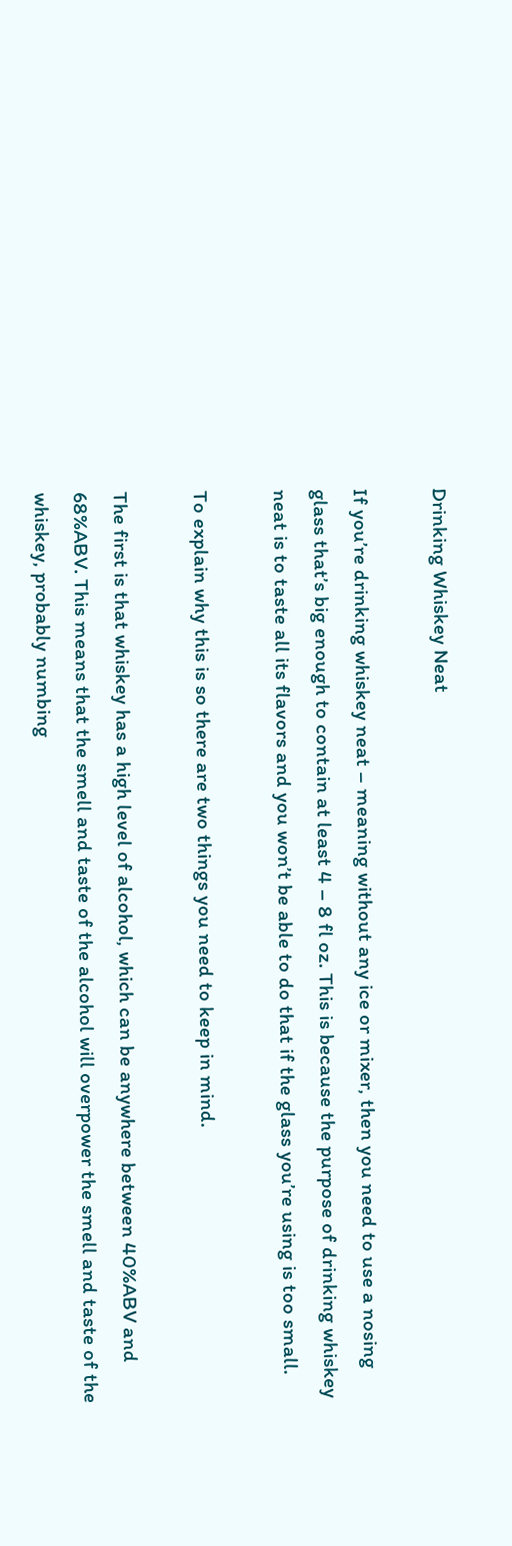Drinking Whiskey Neat

If you’re drinking whiskey neat – meaning without any ice or mixer, then you need to use a nosing glass that’s big enough to contain at least 4 – 8 fl oz. This is because the purpose of drinking whiskey neat is to taste all its flavors and you won’t be able to do that if the glass you’re using is too small.

To explain why this is so there are two things you need to keep in mind.

The first is that whiskey has a high level of alcohol, which can be anywhere between 40%ABV and 68%ABV. This means that the smell and taste of the alcohol will overpower the smell and taste of the whiskey, probably numbing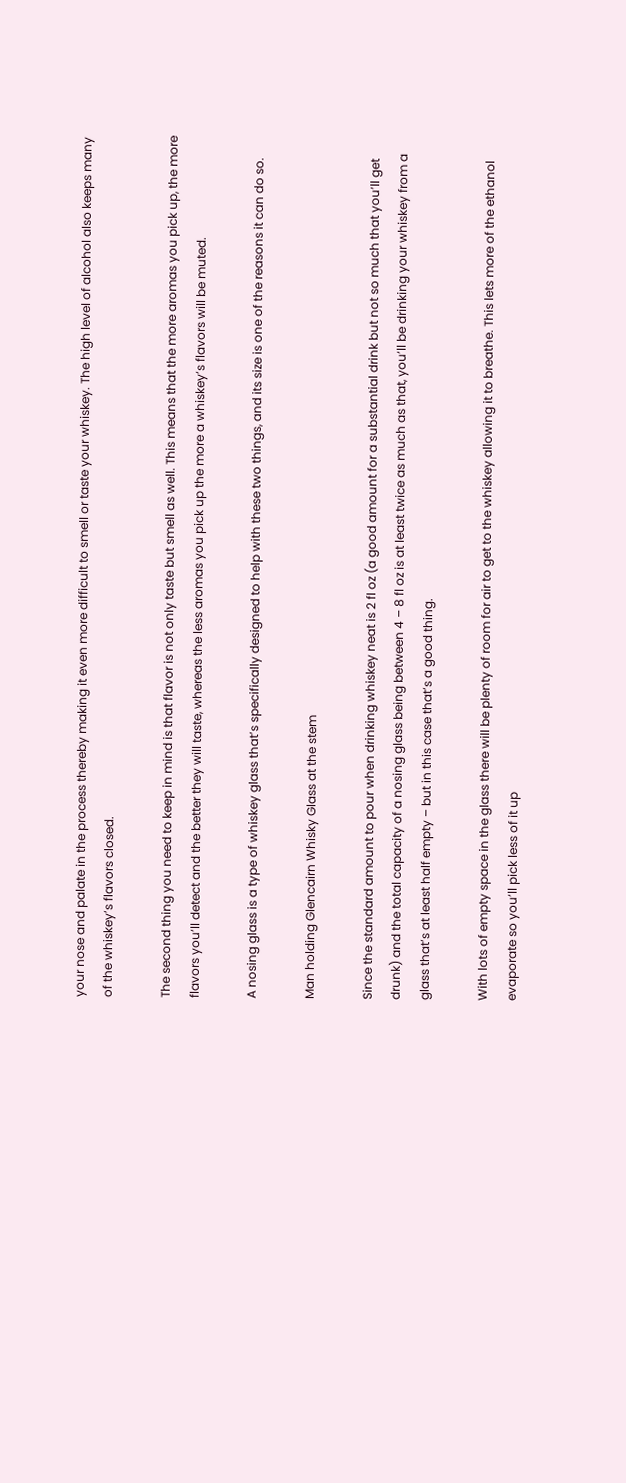your nose and palate in the process thereby making it even more difficult to smell or taste your whiskey. The high level of alcohol also keeps many of the whiskey’s flavors closed.

The second thing you need to keep in mind is that flavor is not only taste but smell as well. This means that the more aromas you pick up, the more flavors you’ll detect and the better they will taste, whereas the less aromas you pick up the more a whiskey’s flavors will be muted.

A nosing glass is a type of whiskey glass that’s specifically designed to help with these two things, and its size is one of the reasons it can do so.

Man holding Glencairn Whisky Glass at the stem

Since the standard amount to pour when drinking whiskey neat is 2 fl oz (a good amount for a substantial drink but not so much that you’ll get drunk) and the total capacity of a nosing glass being between 4 – 8 fl oz is at least twice as much as that, you’ll be drinking your whiskey from a glass that’s at least half empty – but in this case that’s a good thing.

With lots of empty space in the glass there will be plenty of room for air to get to the whiskey allowing it to breathe. This lets more of the ethanol evaporate so you’ll pick less of it up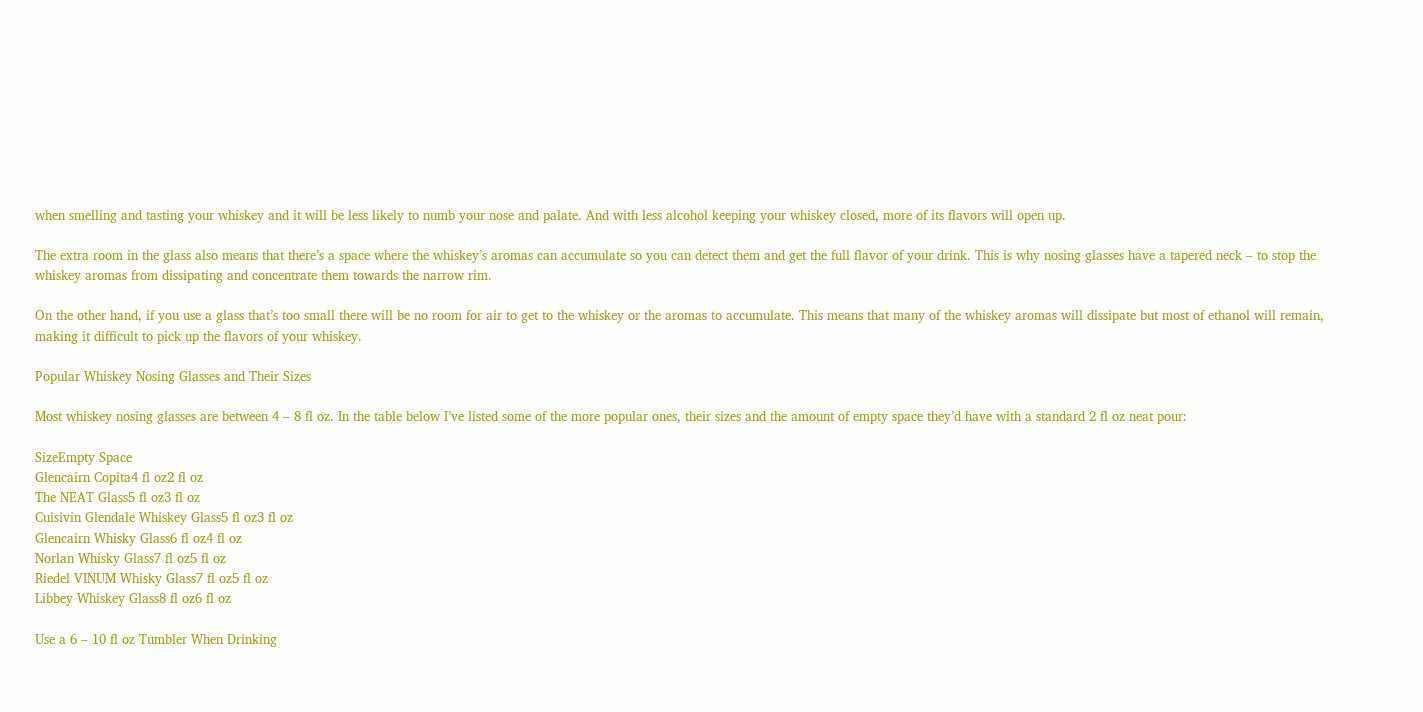when smelling and tasting your whiskey and it will be less likely to numb your nose and palate. And with less alcohol keeping your whiskey closed, more of its flavors will open up.

The extra room in the glass also means that there’s a space where the whiskey’s aromas can accumulate so you can detect them and get the full flavor of your drink. This is why nosing glasses have a tapered neck – to stop the whiskey aromas from dissipating and concentrate them towards the narrow rim.

On the other hand, if you use a glass that’s too small there will be no room for air to get to the whiskey or the aromas to accumulate. This means that many of the whiskey aromas will dissipate but most of ethanol will remain, making it difficult to pick up the flavors of your whiskey.

Popular Whiskey Nosing Glasses and Their Sizes

Most whiskey nosing glasses are between 4 – 8 fl oz. In the table below I’ve listed some of the more popular ones, their sizes and the amount of empty space they’d have with a standard 2 fl oz neat pour:

SizeEmpty Space
Glencairn Copita4 fl oz2 fl oz
The NEAT Glass5 fl oz3 fl oz
Cuisivin Glendale Whiskey Glass5 fl oz3 fl oz
Glencairn Whisky Glass6 fl oz4 fl oz
Norlan Whisky Glass7 fl oz5 fl oz
Riedel VINUM Whisky Glass7 fl oz5 fl oz
Libbey Whiskey Glass8 fl oz6 fl oz

Use a 6 – 10 fl oz Tumbler When Drinking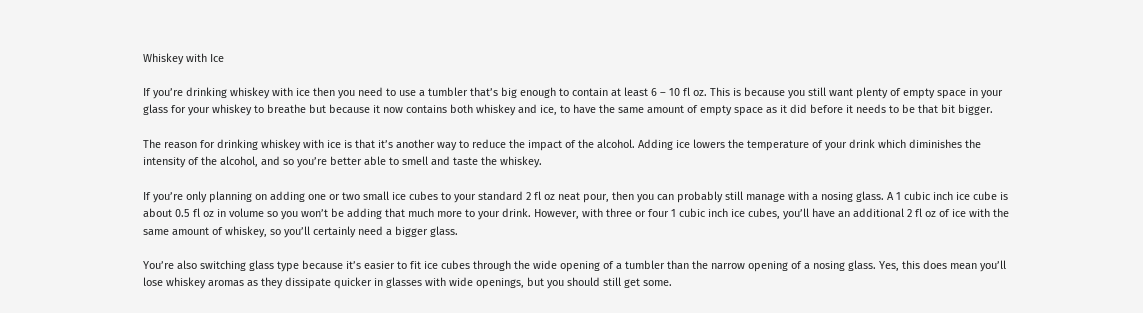Whiskey with Ice

If you’re drinking whiskey with ice then you need to use a tumbler that’s big enough to contain at least 6 – 10 fl oz. This is because you still want plenty of empty space in your glass for your whiskey to breathe but because it now contains both whiskey and ice, to have the same amount of empty space as it did before it needs to be that bit bigger.

The reason for drinking whiskey with ice is that it’s another way to reduce the impact of the alcohol. Adding ice lowers the temperature of your drink which diminishes the intensity of the alcohol, and so you’re better able to smell and taste the whiskey.

If you’re only planning on adding one or two small ice cubes to your standard 2 fl oz neat pour, then you can probably still manage with a nosing glass. A 1 cubic inch ice cube is about 0.5 fl oz in volume so you won’t be adding that much more to your drink. However, with three or four 1 cubic inch ice cubes, you’ll have an additional 2 fl oz of ice with the same amount of whiskey, so you’ll certainly need a bigger glass.

You’re also switching glass type because it’s easier to fit ice cubes through the wide opening of a tumbler than the narrow opening of a nosing glass. Yes, this does mean you’ll lose whiskey aromas as they dissipate quicker in glasses with wide openings, but you should still get some.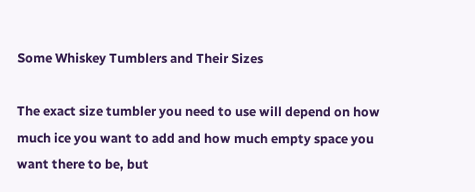Some Whiskey Tumblers and Their Sizes

The exact size tumbler you need to use will depend on how much ice you want to add and how much empty space you want there to be, but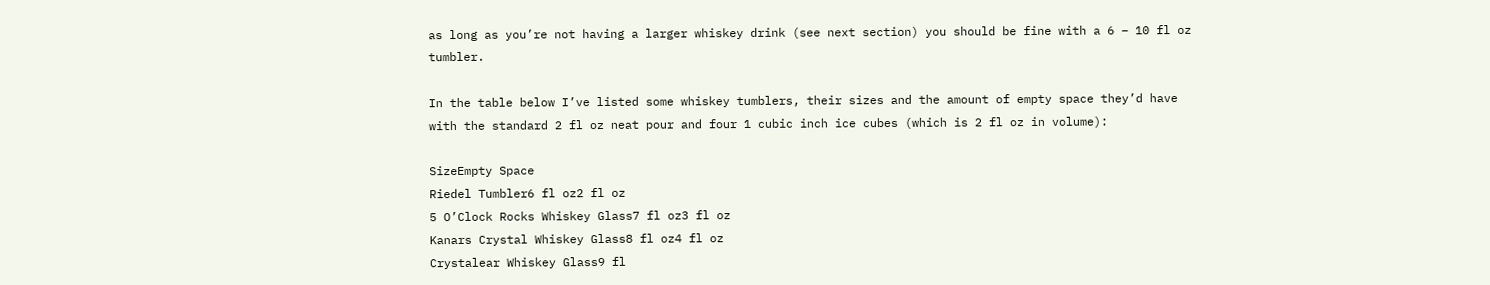as long as you’re not having a larger whiskey drink (see next section) you should be fine with a 6 – 10 fl oz tumbler.

In the table below I’ve listed some whiskey tumblers, their sizes and the amount of empty space they’d have with the standard 2 fl oz neat pour and four 1 cubic inch ice cubes (which is 2 fl oz in volume):

SizeEmpty Space
Riedel Tumbler6 fl oz2 fl oz
5 O’Clock Rocks Whiskey Glass7 fl oz3 fl oz
Kanars Crystal Whiskey Glass8 fl oz4 fl oz
Crystalear Whiskey Glass9 fl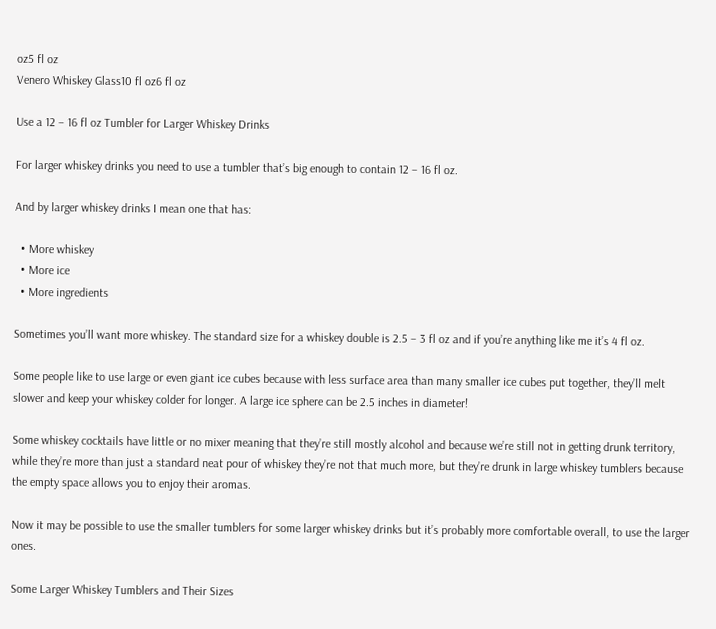oz5 fl oz
Venero Whiskey Glass10 fl oz6 fl oz

Use a 12 – 16 fl oz Tumbler for Larger Whiskey Drinks

For larger whiskey drinks you need to use a tumbler that’s big enough to contain 12 – 16 fl oz.

And by larger whiskey drinks I mean one that has:

  • More whiskey
  • More ice
  • More ingredients

Sometimes you’ll want more whiskey. The standard size for a whiskey double is 2.5 – 3 fl oz and if you’re anything like me it’s 4 fl oz.

Some people like to use large or even giant ice cubes because with less surface area than many smaller ice cubes put together, they’ll melt slower and keep your whiskey colder for longer. A large ice sphere can be 2.5 inches in diameter!

Some whiskey cocktails have little or no mixer meaning that they’re still mostly alcohol and because we’re still not in getting drunk territory, while they’re more than just a standard neat pour of whiskey they’re not that much more, but they’re drunk in large whiskey tumblers because the empty space allows you to enjoy their aromas.

Now it may be possible to use the smaller tumblers for some larger whiskey drinks but it’s probably more comfortable overall, to use the larger ones.

Some Larger Whiskey Tumblers and Their Sizes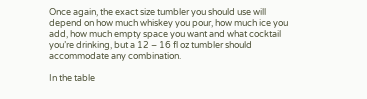Once again, the exact size tumbler you should use will depend on how much whiskey you pour, how much ice you add, how much empty space you want and what cocktail you’re drinking, but a 12 – 16 fl oz tumbler should accommodate any combination.

In the table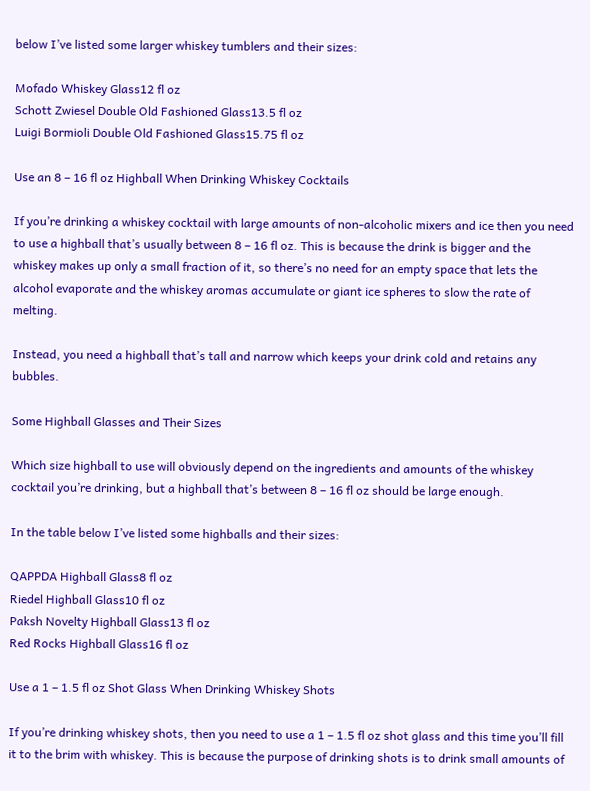below I’ve listed some larger whiskey tumblers and their sizes:

Mofado Whiskey Glass12 fl oz
Schott Zwiesel Double Old Fashioned Glass13.5 fl oz
Luigi Bormioli Double Old Fashioned Glass15.75 fl oz

Use an 8 – 16 fl oz Highball When Drinking Whiskey Cocktails

If you’re drinking a whiskey cocktail with large amounts of non-alcoholic mixers and ice then you need to use a highball that’s usually between 8 – 16 fl oz. This is because the drink is bigger and the whiskey makes up only a small fraction of it, so there’s no need for an empty space that lets the alcohol evaporate and the whiskey aromas accumulate or giant ice spheres to slow the rate of melting.

Instead, you need a highball that’s tall and narrow which keeps your drink cold and retains any bubbles.

Some Highball Glasses and Their Sizes

Which size highball to use will obviously depend on the ingredients and amounts of the whiskey cocktail you’re drinking, but a highball that’s between 8 – 16 fl oz should be large enough.

In the table below I’ve listed some highballs and their sizes:

QAPPDA Highball Glass8 fl oz
Riedel Highball Glass10 fl oz
Paksh Novelty Highball Glass13 fl oz
Red Rocks Highball Glass16 fl oz

Use a 1 – 1.5 fl oz Shot Glass When Drinking Whiskey Shots

If you’re drinking whiskey shots, then you need to use a 1 – 1.5 fl oz shot glass and this time you’ll fill it to the brim with whiskey. This is because the purpose of drinking shots is to drink small amounts of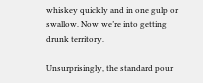whiskey quickly and in one gulp or swallow. Now we’re into getting drunk territory.

Unsurprisingly, the standard pour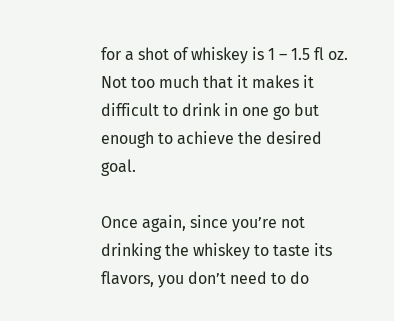for a shot of whiskey is 1 – 1.5 fl oz. Not too much that it makes it difficult to drink in one go but enough to achieve the desired goal.

Once again, since you’re not drinking the whiskey to taste its flavors, you don’t need to do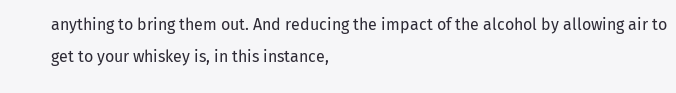anything to bring them out. And reducing the impact of the alcohol by allowing air to get to your whiskey is, in this instance,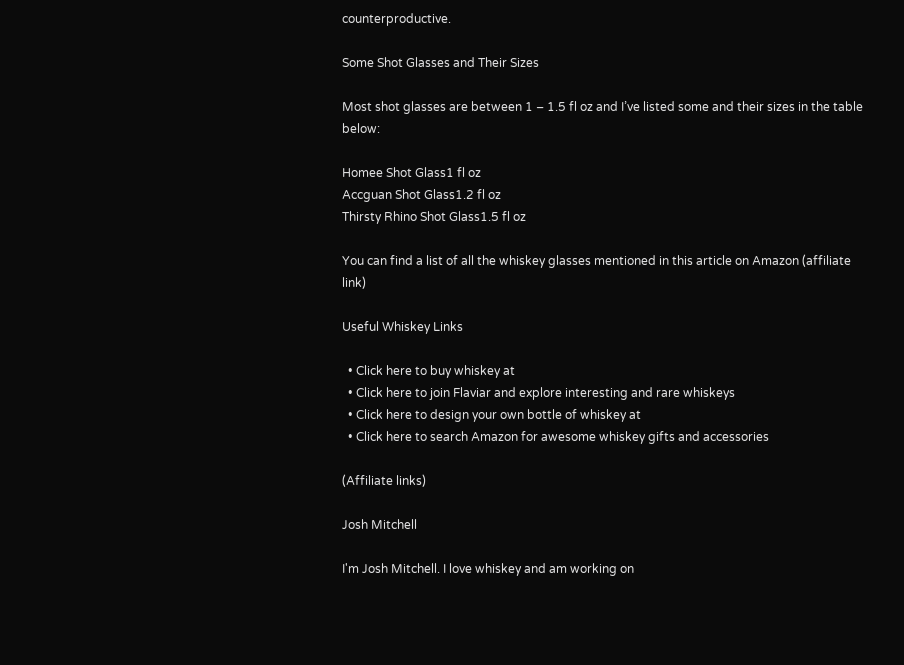counterproductive.

Some Shot Glasses and Their Sizes

Most shot glasses are between 1 – 1.5 fl oz and I’ve listed some and their sizes in the table below:

Homee Shot Glass1 fl oz
Accguan Shot Glass1.2 fl oz
Thirsty Rhino Shot Glass1.5 fl oz

You can find a list of all the whiskey glasses mentioned in this article on Amazon (affiliate link)

Useful Whiskey Links

  • Click here to buy whiskey at
  • Click here to join Flaviar and explore interesting and rare whiskeys
  • Click here to design your own bottle of whiskey at
  • Click here to search Amazon for awesome whiskey gifts and accessories

(Affiliate links)

Josh Mitchell

I'm Josh Mitchell. I love whiskey and am working on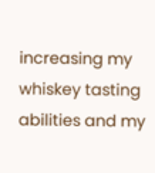increasing my whiskey tasting abilities and my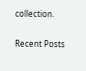collection.

Recent Posts